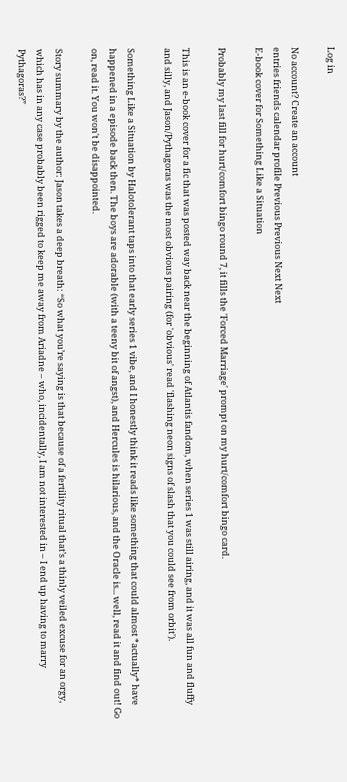Log in

No account? Create an account
entries friends calendar profile Previous Previous Next Next
E-book cover for Something Like a Situation

Probably my last fill for hurt/comfort bingo round 7, it fills the 'Forced Marriage' prompt on my hurt/comfort bingo card.

This is an e-book cover for a fic that was posted way back near the beginning of Atlantis fandom, when series 1 was still airing, and it was all fun and fluffy and silly, and Jason/Pythagoras was the most obvious pairing (for 'obvious' read 'flashing neon signs of slash that you could see from orbit').

Something Like a Situation by Halotolerant taps into that early series 1 vibe, and I honestly think it reads like something that could almost *actually* have happened in a episode back then. The boys are adorable (with a teeny bit of angst), and Hercules is hilarious, and the Oracle is... well, read it and find out! Go on, read it. You won't be disappointed.

Story summary by the author: Jason takes a deep breath: “So what you’re saying is that because of a fertility ritual that’s a thinly veiled excuse for an orgy, which has in any case probably been rigged to keep me away from Ariadne – who, incidentally, I am not interested in – I end up having to marry Pythagoras?”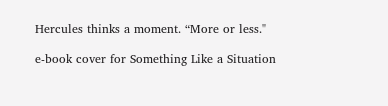Hercules thinks a moment. “More or less."

e-book cover for Something Like a Situation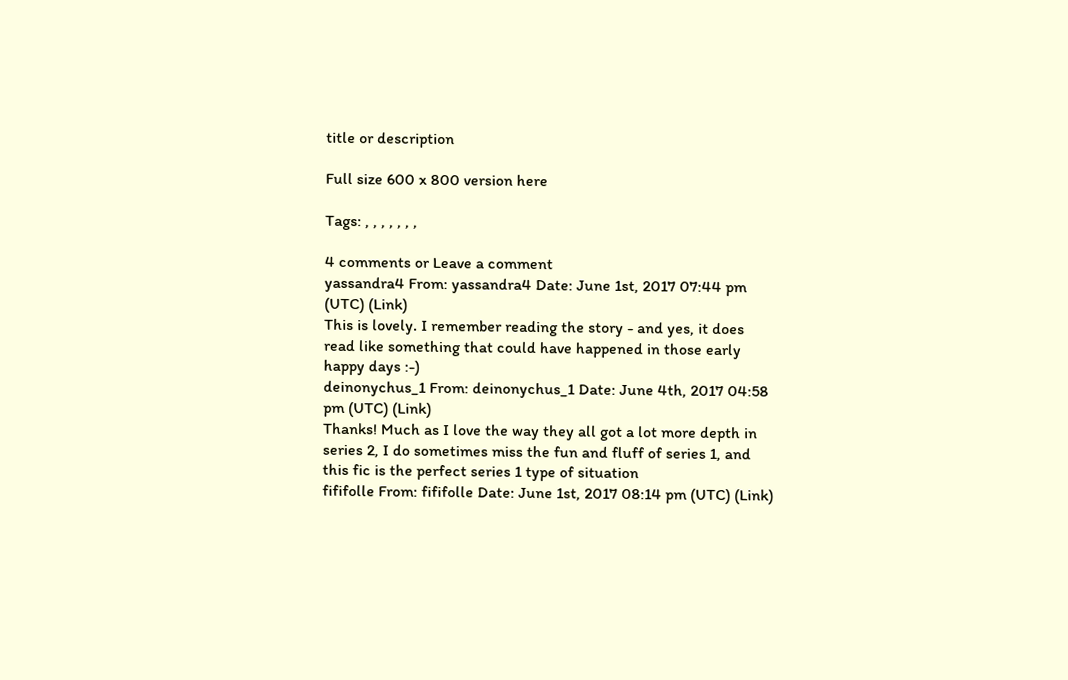title or description

Full size 600 x 800 version here

Tags: , , , , , , ,

4 comments or Leave a comment
yassandra4 From: yassandra4 Date: June 1st, 2017 07:44 pm (UTC) (Link)
This is lovely. I remember reading the story - and yes, it does read like something that could have happened in those early happy days :-)
deinonychus_1 From: deinonychus_1 Date: June 4th, 2017 04:58 pm (UTC) (Link)
Thanks! Much as I love the way they all got a lot more depth in series 2, I do sometimes miss the fun and fluff of series 1, and this fic is the perfect series 1 type of situation
fififolle From: fififolle Date: June 1st, 2017 08:14 pm (UTC) (Link)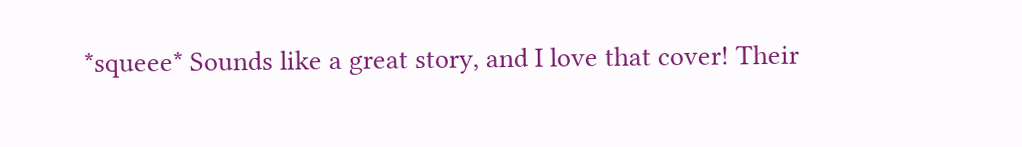*squeee* Sounds like a great story, and I love that cover! Their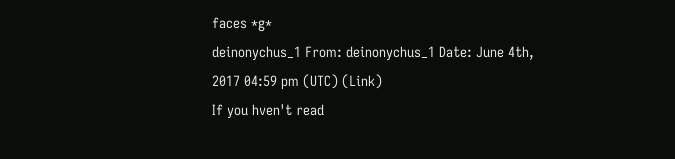faces *g*
deinonychus_1 From: deinonychus_1 Date: June 4th, 2017 04:59 pm (UTC) (Link)
If you hven't read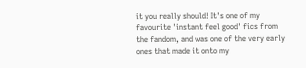it you really should! It's one of my favourite 'instant feel good' fics from the fandom, and was one of the very early ones that made it onto my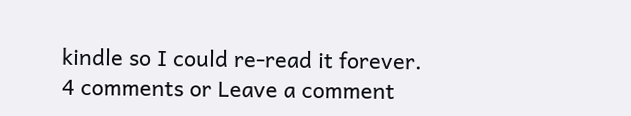kindle so I could re-read it forever.
4 comments or Leave a comment